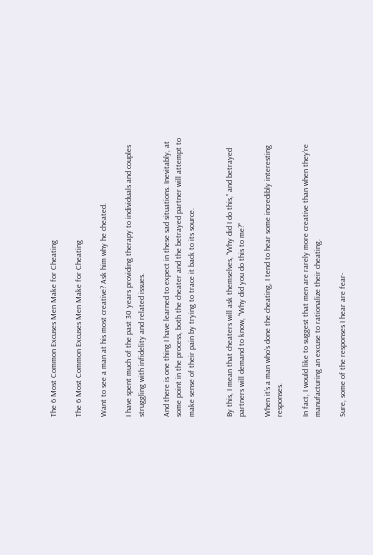The 6 Most Common Excuses Men Make for Cheating

The 6 Most Common Excuses Men Make for Cheating

Want to see a man at his most creative? Ask him why he cheated.

I have spent much of the past 30 years providing therapy to individuals and couples struggling with infidelity and related issues.

And there is one thing I have learned to expect in these sad situations. Inevitably, at some point in the process, both the cheater and the betrayed partner will attempt to make sense of their pain by trying to trace it back to its source.


By this, I mean that cheaters will ask themselves, “Why did I do this,” and betrayed partners will demand to know, “Why did you do this to me?”

When it’s a man who’s done the cheating, I tend to hear some incredibly interesting responses.

In fact, I would like to suggest that men are rarely more creative than when they’re manufacturing an excuse to rationalize their cheating.

Sure, some of the responses I hear are fear-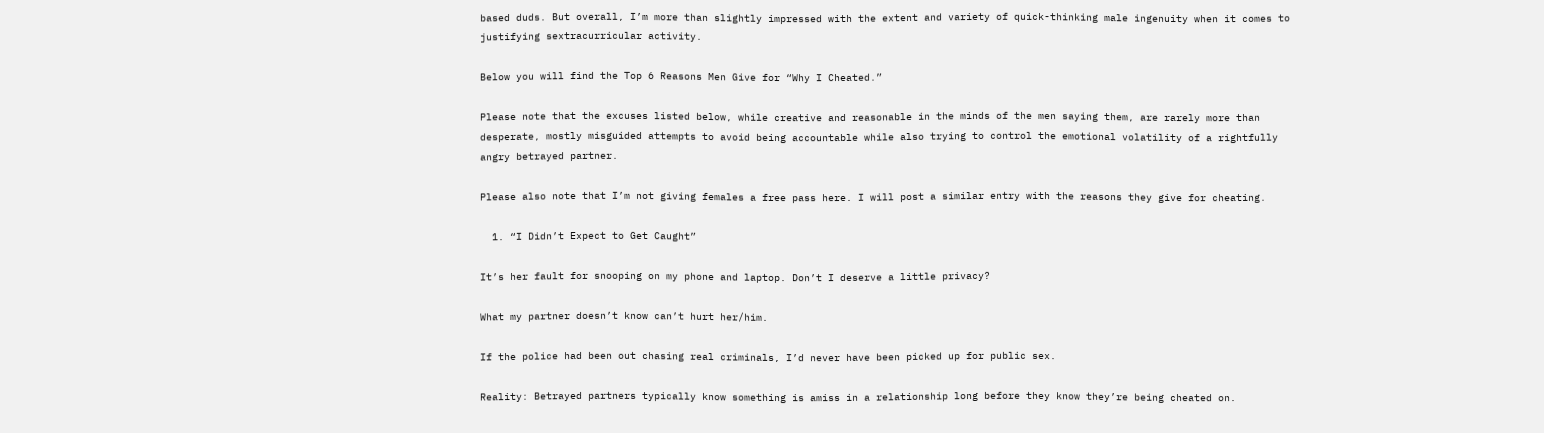based duds. But overall, I’m more than slightly impressed with the extent and variety of quick-thinking male ingenuity when it comes to justifying sextracurricular activity.

Below you will find the Top 6 Reasons Men Give for “Why I Cheated.”

Please note that the excuses listed below, while creative and reasonable in the minds of the men saying them, are rarely more than desperate, mostly misguided attempts to avoid being accountable while also trying to control the emotional volatility of a rightfully angry betrayed partner.

Please also note that I’m not giving females a free pass here. I will post a similar entry with the reasons they give for cheating.

  1. “I Didn’t Expect to Get Caught”

It’s her fault for snooping on my phone and laptop. Don’t I deserve a little privacy?

What my partner doesn’t know can’t hurt her/him.

If the police had been out chasing real criminals, I’d never have been picked up for public sex.

Reality: Betrayed partners typically know something is amiss in a relationship long before they know they’re being cheated on.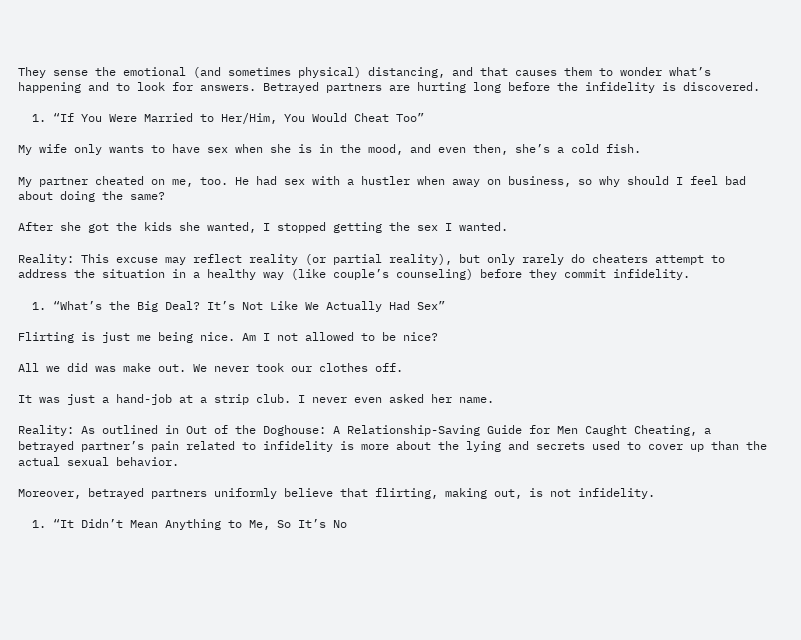They sense the emotional (and sometimes physical) distancing, and that causes them to wonder what’s happening and to look for answers. Betrayed partners are hurting long before the infidelity is discovered.

  1. “If You Were Married to Her/Him, You Would Cheat Too”

My wife only wants to have sex when she is in the mood, and even then, she’s a cold fish.

My partner cheated on me, too. He had sex with a hustler when away on business, so why should I feel bad about doing the same?

After she got the kids she wanted, I stopped getting the sex I wanted.

Reality: This excuse may reflect reality (or partial reality), but only rarely do cheaters attempt to address the situation in a healthy way (like couple’s counseling) before they commit infidelity.

  1. “What’s the Big Deal? It’s Not Like We Actually Had Sex”

Flirting is just me being nice. Am I not allowed to be nice?

All we did was make out. We never took our clothes off.

It was just a hand-job at a strip club. I never even asked her name.

Reality: As outlined in Out of the Doghouse: A Relationship-Saving Guide for Men Caught Cheating, a betrayed partner’s pain related to infidelity is more about the lying and secrets used to cover up than the actual sexual behavior.

Moreover, betrayed partners uniformly believe that flirting, making out, is not infidelity.

  1. “It Didn’t Mean Anything to Me, So It’s No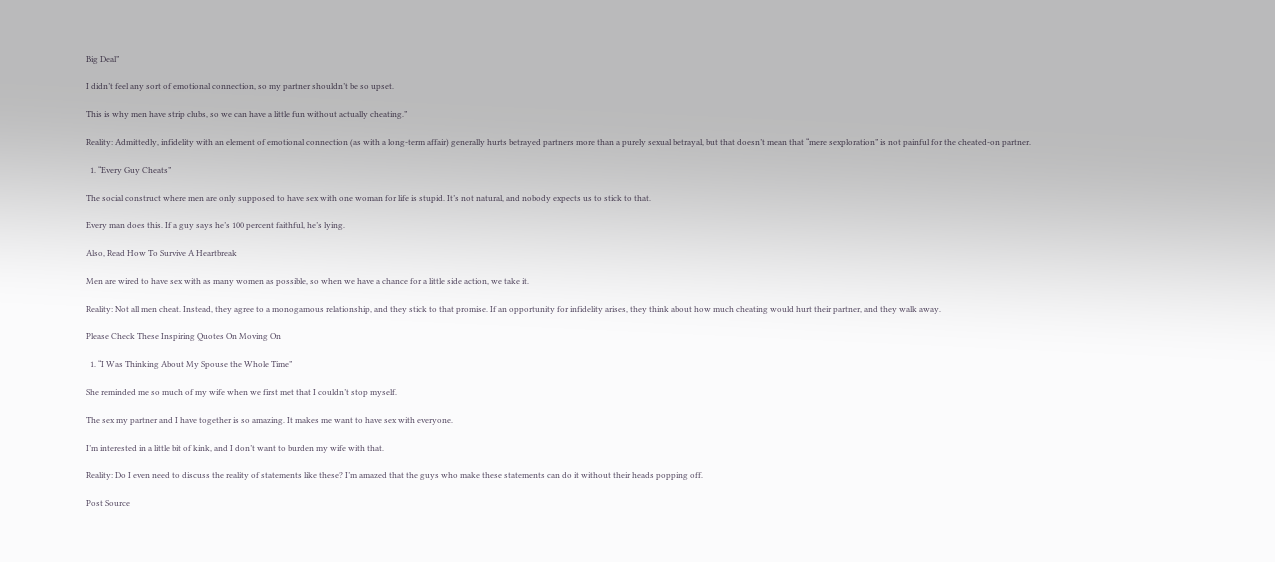Big Deal”

I didn’t feel any sort of emotional connection, so my partner shouldn’t be so upset.

This is why men have strip clubs, so we can have a little fun without actually cheating.”

Reality: Admittedly, infidelity with an element of emotional connection (as with a long-term affair) generally hurts betrayed partners more than a purely sexual betrayal, but that doesn’t mean that “mere sexploration” is not painful for the cheated-on partner.

  1. “Every Guy Cheats”

The social construct where men are only supposed to have sex with one woman for life is stupid. It’s not natural, and nobody expects us to stick to that.

Every man does this. If a guy says he’s 100 percent faithful, he’s lying.

Also, Read How To Survive A Heartbreak

Men are wired to have sex with as many women as possible, so when we have a chance for a little side action, we take it.

Reality: Not all men cheat. Instead, they agree to a monogamous relationship, and they stick to that promise. If an opportunity for infidelity arises, they think about how much cheating would hurt their partner, and they walk away.

Please Check These Inspiring Quotes On Moving On

  1. “I Was Thinking About My Spouse the Whole Time”

She reminded me so much of my wife when we first met that I couldn’t stop myself.

The sex my partner and I have together is so amazing. It makes me want to have sex with everyone.

I’m interested in a little bit of kink, and I don’t want to burden my wife with that.

Reality: Do I even need to discuss the reality of statements like these? I’m amazed that the guys who make these statements can do it without their heads popping off.

Post Source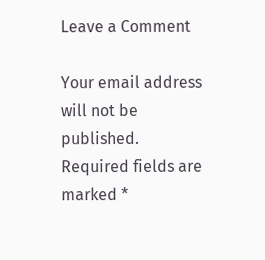Leave a Comment

Your email address will not be published. Required fields are marked *